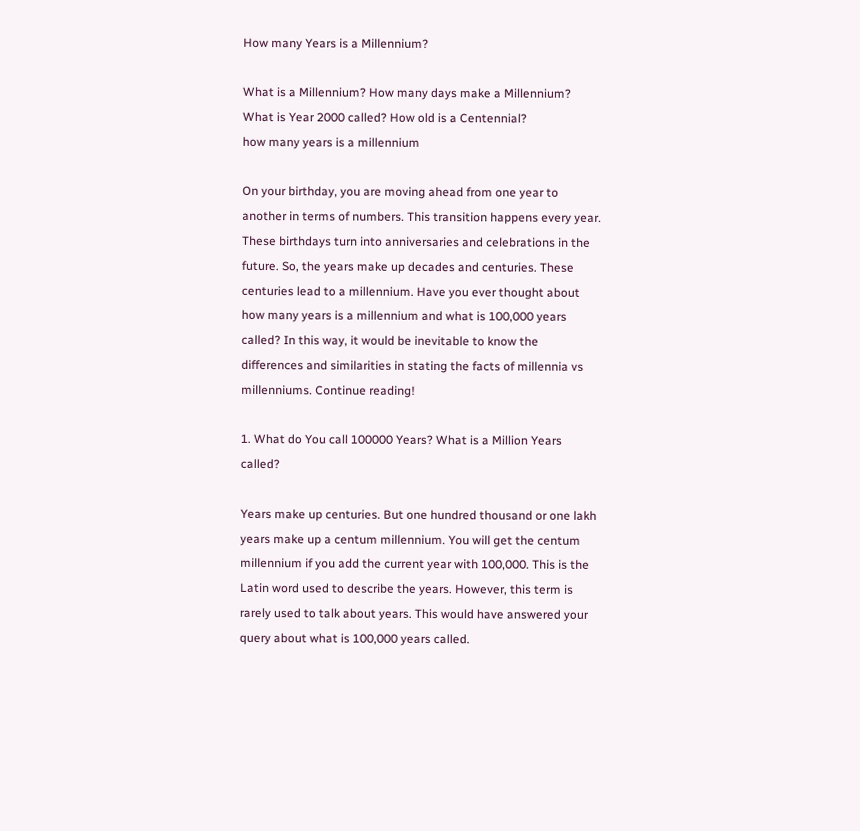How many Years is a Millennium?

What is a Millennium? How many days make a Millennium? What is Year 2000 called? How old is a Centennial?
how many years is a millennium

On your birthday, you are moving ahead from one year to another in terms of numbers. This transition happens every year. These birthdays turn into anniversaries and celebrations in the future. So, the years make up decades and centuries. These centuries lead to a millennium. Have you ever thought about how many years is a millennium and what is 100,000 years called? In this way, it would be inevitable to know the differences and similarities in stating the facts of millennia vs millenniums. Continue reading!

1. What do You call 100000 Years? What is a Million Years called?

Years make up centuries. But one hundred thousand or one lakh years make up a centum millennium. You will get the centum millennium if you add the current year with 100,000. This is the Latin word used to describe the years. However, this term is rarely used to talk about years. This would have answered your query about what is 100,000 years called.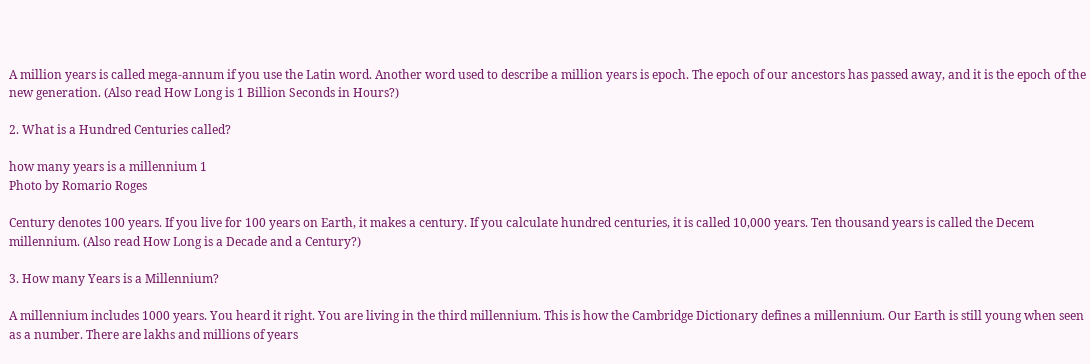A million years is called mega-annum if you use the Latin word. Another word used to describe a million years is epoch. The epoch of our ancestors has passed away, and it is the epoch of the new generation. (Also read How Long is 1 Billion Seconds in Hours?)

2. What is a Hundred Centuries called?

how many years is a millennium 1
Photo by Romario Roges

Century denotes 100 years. If you live for 100 years on Earth, it makes a century. If you calculate hundred centuries, it is called 10,000 years. Ten thousand years is called the Decem millennium. (Also read How Long is a Decade and a Century?)

3. How many Years is a Millennium?

A millennium includes 1000 years. You heard it right. You are living in the third millennium. This is how the Cambridge Dictionary defines a millennium. Our Earth is still young when seen as a number. There are lakhs and millions of years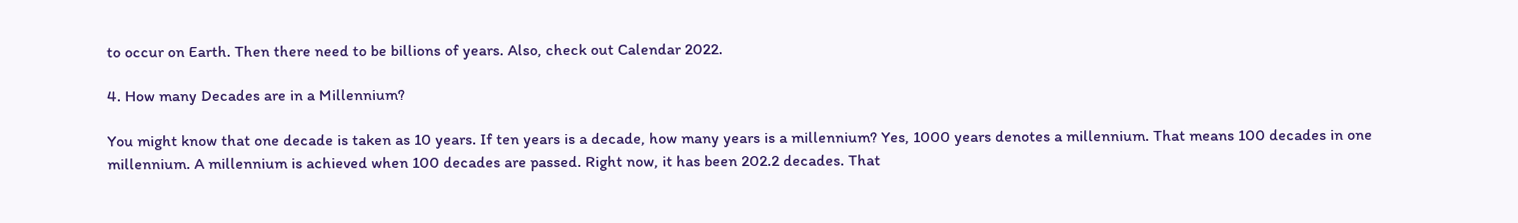to occur on Earth. Then there need to be billions of years. Also, check out Calendar 2022.

4. How many Decades are in a Millennium?

You might know that one decade is taken as 10 years. If ten years is a decade, how many years is a millennium? Yes, 1000 years denotes a millennium. That means 100 decades in one millennium. A millennium is achieved when 100 decades are passed. Right now, it has been 202.2 decades. That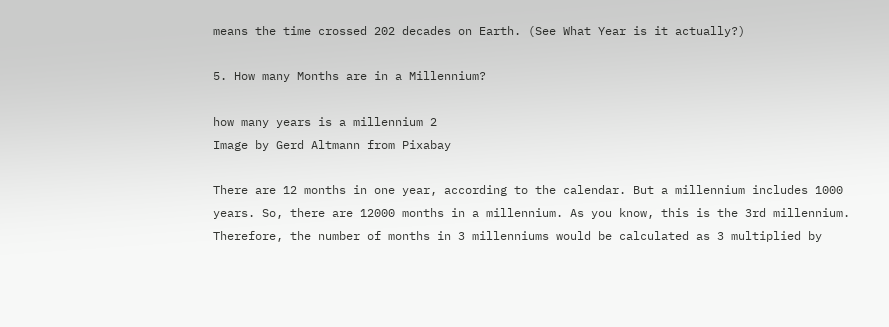means the time crossed 202 decades on Earth. (See What Year is it actually?)

5. How many Months are in a Millennium?

how many years is a millennium 2
Image by Gerd Altmann from Pixabay

There are 12 months in one year, according to the calendar. But a millennium includes 1000 years. So, there are 12000 months in a millennium. As you know, this is the 3rd millennium. Therefore, the number of months in 3 millenniums would be calculated as 3 multiplied by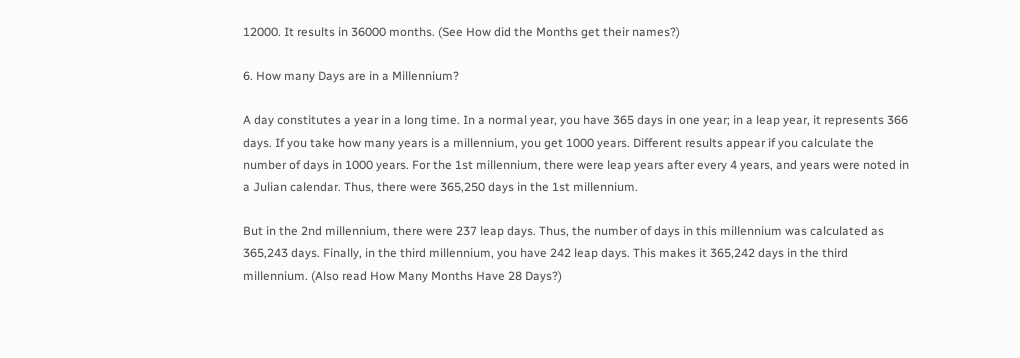12000. It results in 36000 months. (See How did the Months get their names?)

6. How many Days are in a Millennium?

A day constitutes a year in a long time. In a normal year, you have 365 days in one year; in a leap year, it represents 366 days. If you take how many years is a millennium, you get 1000 years. Different results appear if you calculate the number of days in 1000 years. For the 1st millennium, there were leap years after every 4 years, and years were noted in a Julian calendar. Thus, there were 365,250 days in the 1st millennium.

But in the 2nd millennium, there were 237 leap days. Thus, the number of days in this millennium was calculated as 365,243 days. Finally, in the third millennium, you have 242 leap days. This makes it 365,242 days in the third millennium. (Also read How Many Months Have 28 Days?)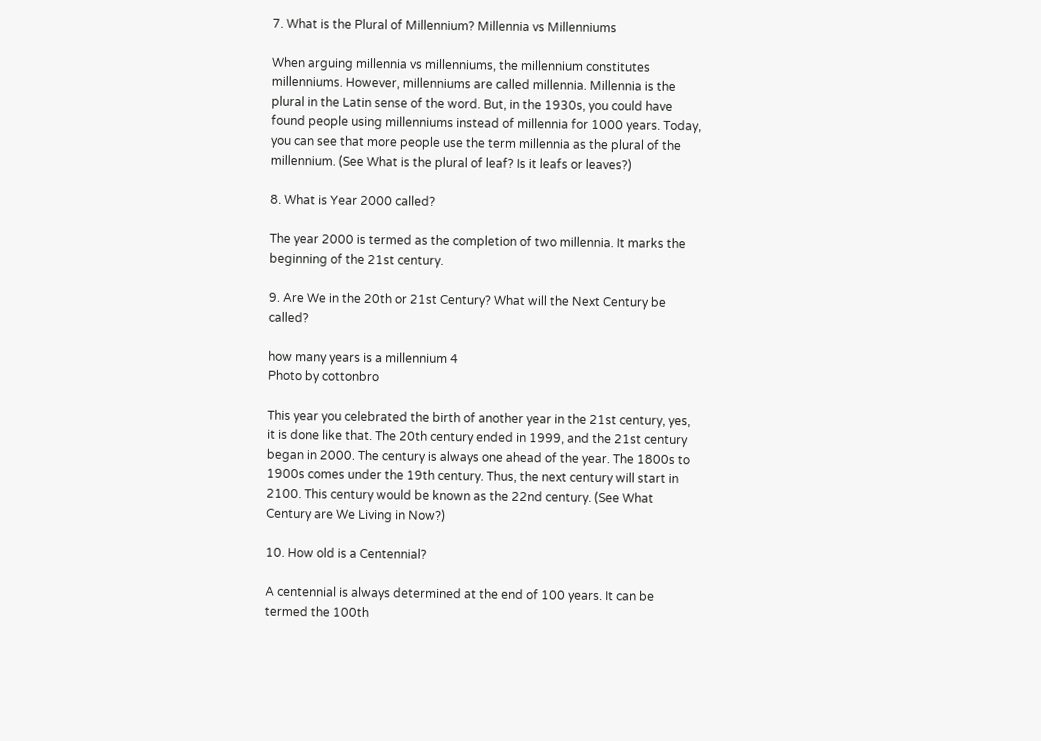7. What is the Plural of Millennium? Millennia vs Millenniums

When arguing millennia vs millenniums, the millennium constitutes millenniums. However, millenniums are called millennia. Millennia is the plural in the Latin sense of the word. But, in the 1930s, you could have found people using millenniums instead of millennia for 1000 years. Today, you can see that more people use the term millennia as the plural of the millennium. (See What is the plural of leaf? Is it leafs or leaves?)

8. What is Year 2000 called?

The year 2000 is termed as the completion of two millennia. It marks the beginning of the 21st century.

9. Are We in the 20th or 21st Century? What will the Next Century be called?

how many years is a millennium 4
Photo by cottonbro

This year you celebrated the birth of another year in the 21st century, yes, it is done like that. The 20th century ended in 1999, and the 21st century began in 2000. The century is always one ahead of the year. The 1800s to 1900s comes under the 19th century. Thus, the next century will start in 2100. This century would be known as the 22nd century. (See What Century are We Living in Now?)

10. How old is a Centennial?

A centennial is always determined at the end of 100 years. It can be termed the 100th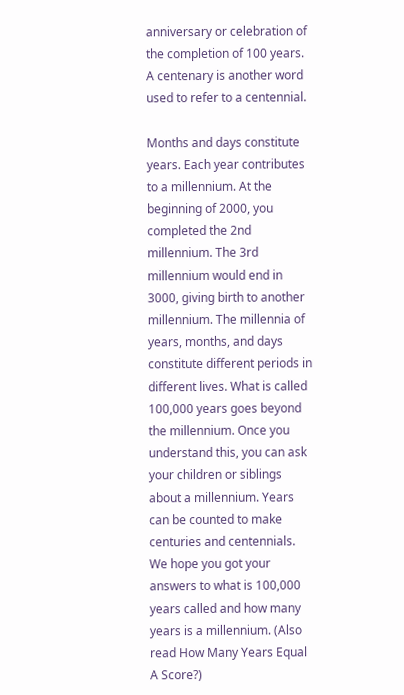anniversary or celebration of the completion of 100 years. A centenary is another word used to refer to a centennial.

Months and days constitute years. Each year contributes to a millennium. At the beginning of 2000, you completed the 2nd millennium. The 3rd millennium would end in 3000, giving birth to another millennium. The millennia of years, months, and days constitute different periods in different lives. What is called 100,000 years goes beyond the millennium. Once you understand this, you can ask your children or siblings about a millennium. Years can be counted to make centuries and centennials. We hope you got your answers to what is 100,000 years called and how many years is a millennium. (Also read How Many Years Equal A Score?)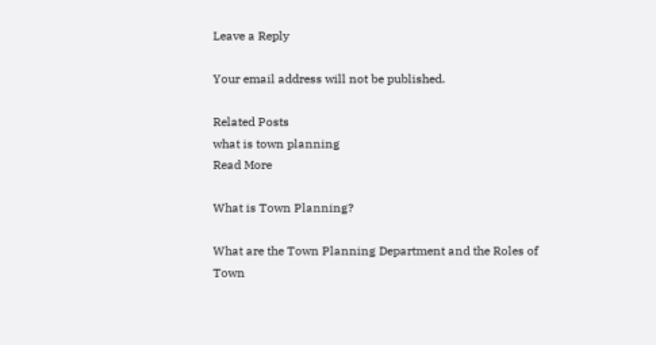Leave a Reply

Your email address will not be published.

Related Posts
what is town planning
Read More

What is Town Planning?

What are the Town Planning Department and the Roles of Town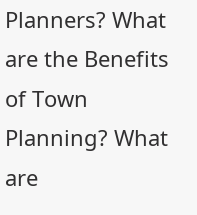Planners? What are the Benefits of Town Planning? What are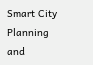Smart City Planning and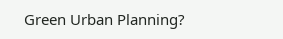Green Urban Planning?